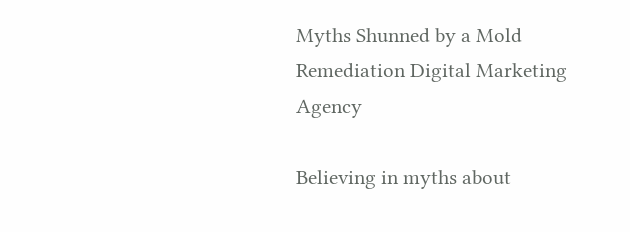Myths Shunned by a Mold Remediation Digital Marketing Agency

Believing in myths about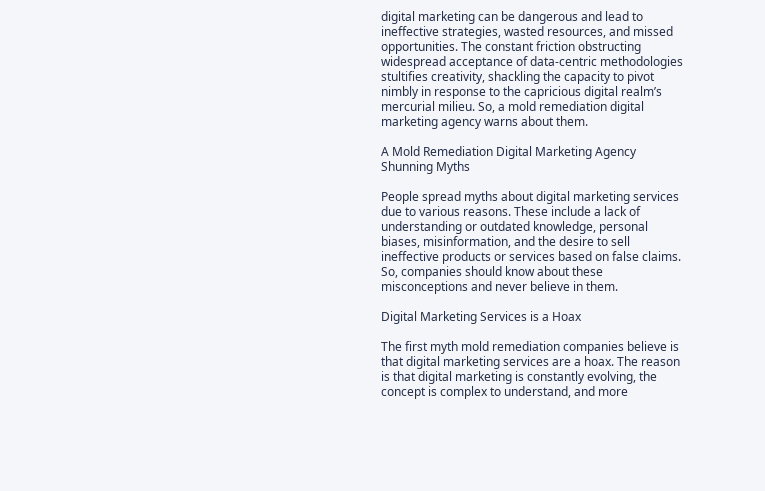digital marketing can be dangerous and lead to ineffective strategies, wasted resources, and missed opportunities. The constant friction obstructing widespread acceptance of data-centric methodologies stultifies creativity, shackling the capacity to pivot nimbly in response to the capricious digital realm’s mercurial milieu. So, a mold remediation digital marketing agency warns about them.

A Mold Remediation Digital Marketing Agency Shunning Myths

People spread myths about digital marketing services due to various reasons. These include a lack of understanding or outdated knowledge, personal biases, misinformation, and the desire to sell ineffective products or services based on false claims. So, companies should know about these misconceptions and never believe in them.

Digital Marketing Services is a Hoax

The first myth mold remediation companies believe is that digital marketing services are a hoax. The reason is that digital marketing is constantly evolving, the concept is complex to understand, and more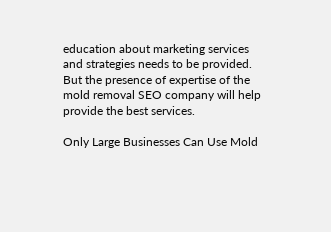education about marketing services and strategies needs to be provided. But the presence of expertise of the mold removal SEO company will help provide the best services.

Only Large Businesses Can Use Mold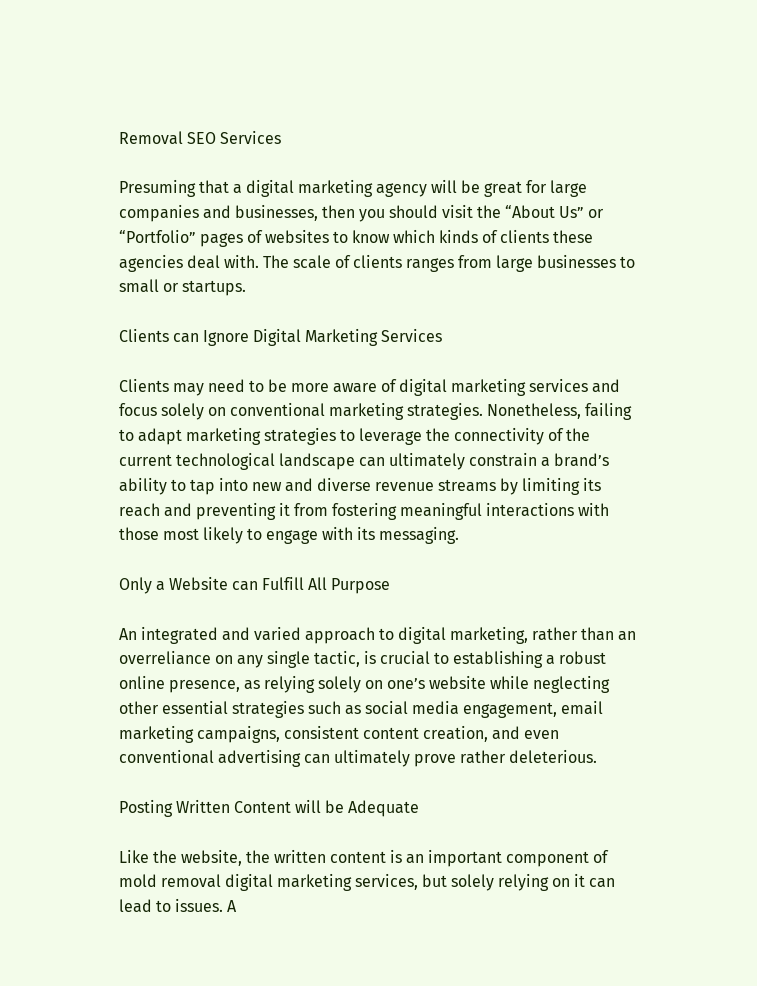Removal SEO Services

Presuming that a digital marketing agency will be great for large companies and businesses, then you should visit the “About Us” or “Portfolio” pages of websites to know which kinds of clients these agencies deal with. The scale of clients ranges from large businesses to small or startups.

Clients can Ignore Digital Marketing Services

Clients may need to be more aware of digital marketing services and focus solely on conventional marketing strategies. Nonetheless, failing to adapt marketing strategies to leverage the connectivity of the current technological landscape can ultimately constrain a brand’s ability to tap into new and diverse revenue streams by limiting its reach and preventing it from fostering meaningful interactions with those most likely to engage with its messaging.

Only a Website can Fulfill All Purpose

An integrated and varied approach to digital marketing, rather than an overreliance on any single tactic, is crucial to establishing a robust online presence, as relying solely on one’s website while neglecting other essential strategies such as social media engagement, email marketing campaigns, consistent content creation, and even conventional advertising can ultimately prove rather deleterious.

Posting Written Content will be Adequate

Like the website, the written content is an important component of mold removal digital marketing services, but solely relying on it can lead to issues. A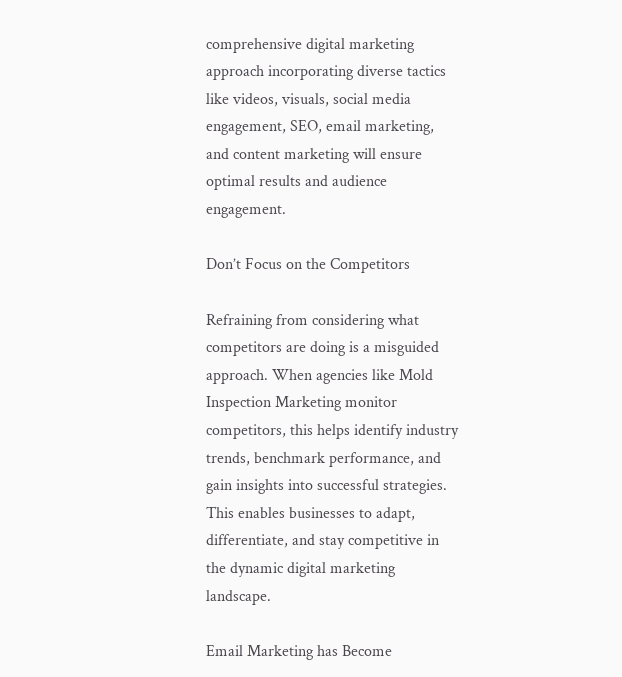comprehensive digital marketing approach incorporating diverse tactics like videos, visuals, social media engagement, SEO, email marketing, and content marketing will ensure optimal results and audience engagement.

Don’t Focus on the Competitors

Refraining from considering what competitors are doing is a misguided approach. When agencies like Mold Inspection Marketing monitor competitors, this helps identify industry trends, benchmark performance, and gain insights into successful strategies. This enables businesses to adapt, differentiate, and stay competitive in the dynamic digital marketing landscape.

Email Marketing has Become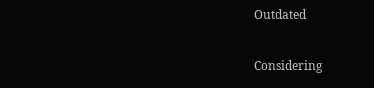Outdated

Considering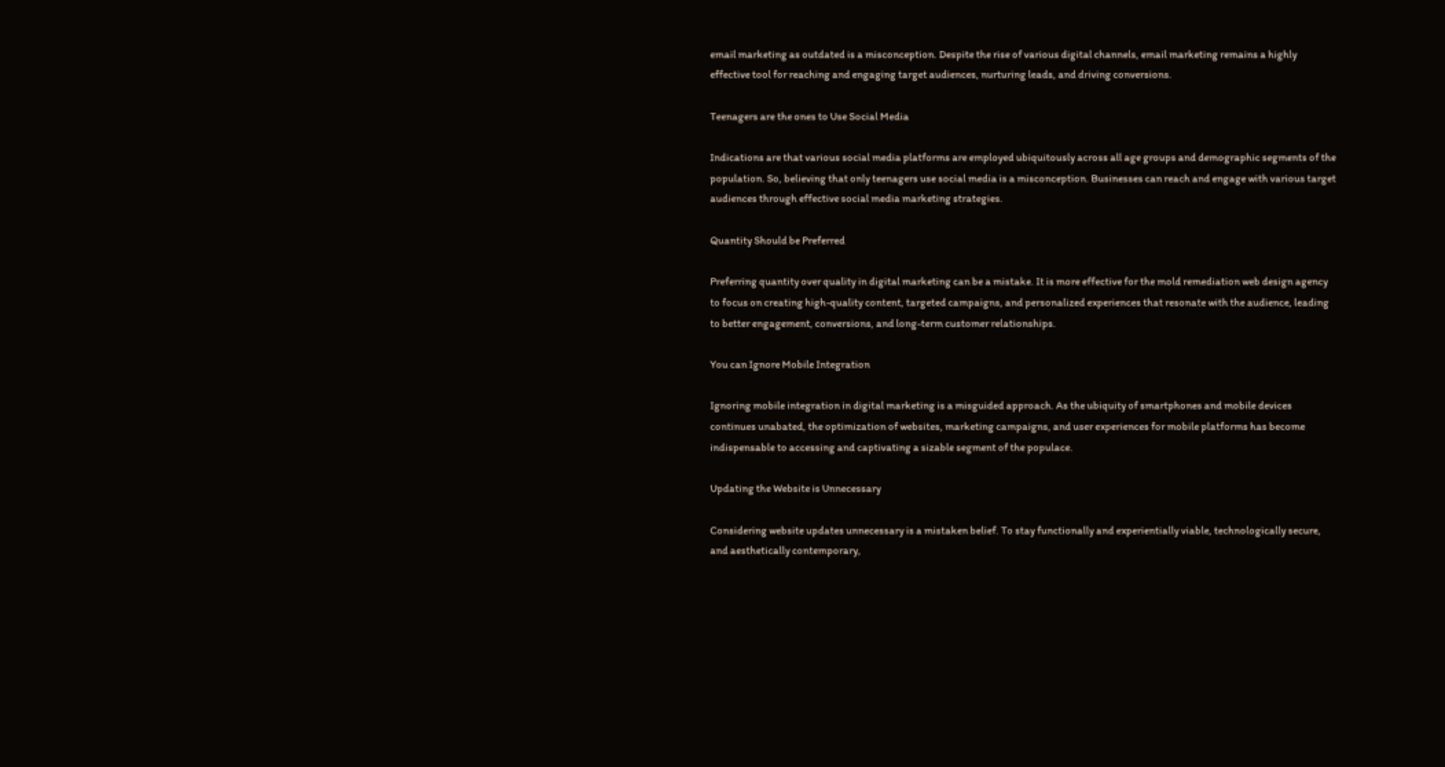email marketing as outdated is a misconception. Despite the rise of various digital channels, email marketing remains a highly effective tool for reaching and engaging target audiences, nurturing leads, and driving conversions.

Teenagers are the ones to Use Social Media

Indications are that various social media platforms are employed ubiquitously across all age groups and demographic segments of the population. So, believing that only teenagers use social media is a misconception. Businesses can reach and engage with various target audiences through effective social media marketing strategies.

Quantity Should be Preferred

Preferring quantity over quality in digital marketing can be a mistake. It is more effective for the mold remediation web design agency to focus on creating high-quality content, targeted campaigns, and personalized experiences that resonate with the audience, leading to better engagement, conversions, and long-term customer relationships.

You can Ignore Mobile Integration

Ignoring mobile integration in digital marketing is a misguided approach. As the ubiquity of smartphones and mobile devices continues unabated, the optimization of websites, marketing campaigns, and user experiences for mobile platforms has become indispensable to accessing and captivating a sizable segment of the populace.

Updating the Website is Unnecessary

Considering website updates unnecessary is a mistaken belief. To stay functionally and experientially viable, technologically secure, and aesthetically contemporary,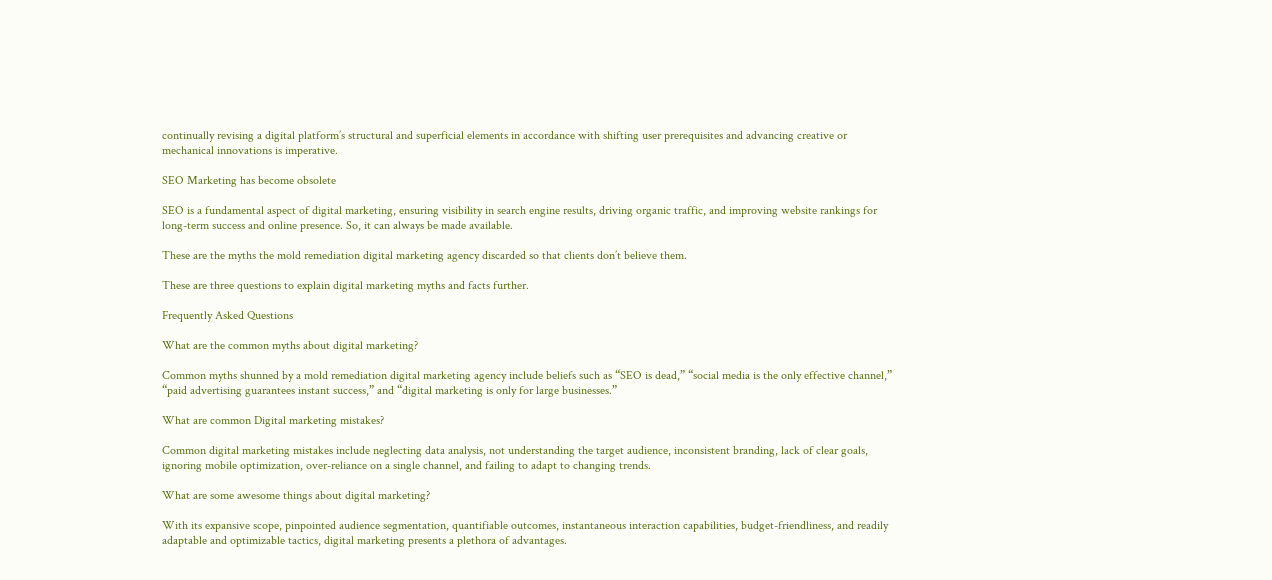continually revising a digital platform’s structural and superficial elements in accordance with shifting user prerequisites and advancing creative or mechanical innovations is imperative.

SEO Marketing has become obsolete

SEO is a fundamental aspect of digital marketing, ensuring visibility in search engine results, driving organic traffic, and improving website rankings for long-term success and online presence. So, it can always be made available.

These are the myths the mold remediation digital marketing agency discarded so that clients don’t believe them.

These are three questions to explain digital marketing myths and facts further.

Frequently Asked Questions

What are the common myths about digital marketing?

Common myths shunned by a mold remediation digital marketing agency include beliefs such as “SEO is dead,” “social media is the only effective channel,” “paid advertising guarantees instant success,” and “digital marketing is only for large businesses.”

What are common Digital marketing mistakes?

Common digital marketing mistakes include neglecting data analysis, not understanding the target audience, inconsistent branding, lack of clear goals, ignoring mobile optimization, over-reliance on a single channel, and failing to adapt to changing trends.

What are some awesome things about digital marketing?

With its expansive scope, pinpointed audience segmentation, quantifiable outcomes, instantaneous interaction capabilities, budget-friendliness, and readily adaptable and optimizable tactics, digital marketing presents a plethora of advantages.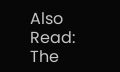Also Read: The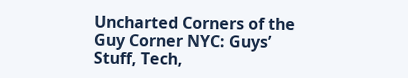Uncharted Corners of the Guy Corner NYC: Guys’ Stuff, Tech,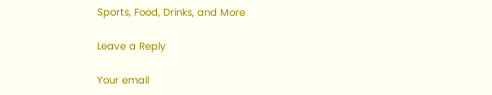Sports, Food, Drinks, and More

Leave a Reply

Your email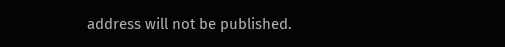address will not be published.